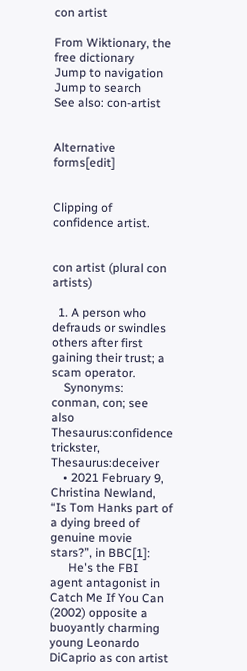con artist

From Wiktionary, the free dictionary
Jump to navigation Jump to search
See also: con-artist


Alternative forms[edit]


Clipping of confidence artist.


con artist (plural con artists)

  1. A person who defrauds or swindles others after first gaining their trust; a scam operator.
    Synonyms: conman, con; see also Thesaurus:confidence trickster, Thesaurus:deceiver
    • 2021 February 9, Christina Newland, “Is Tom Hanks part of a dying breed of genuine movie stars?”, in BBC[1]:
      He's the FBI agent antagonist in Catch Me If You Can (2002) opposite a buoyantly charming young Leonardo DiCaprio as con artist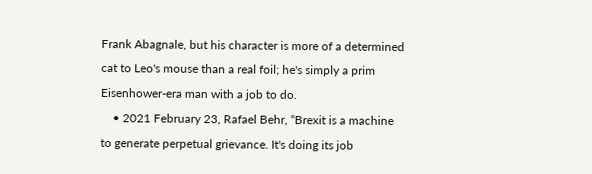Frank Abagnale, but his character is more of a determined cat to Leo's mouse than a real foil; he's simply a prim Eisenhower-era man with a job to do.
    • 2021 February 23, Rafael Behr, “Brexit is a machine to generate perpetual grievance. It's doing its job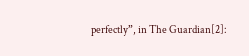perfectly”, in The Guardian[2]: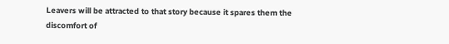Leavers will be attracted to that story because it spares them the discomfort of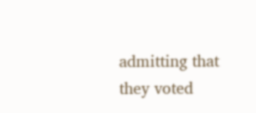admitting that they voted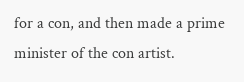for a con, and then made a prime minister of the con artist.